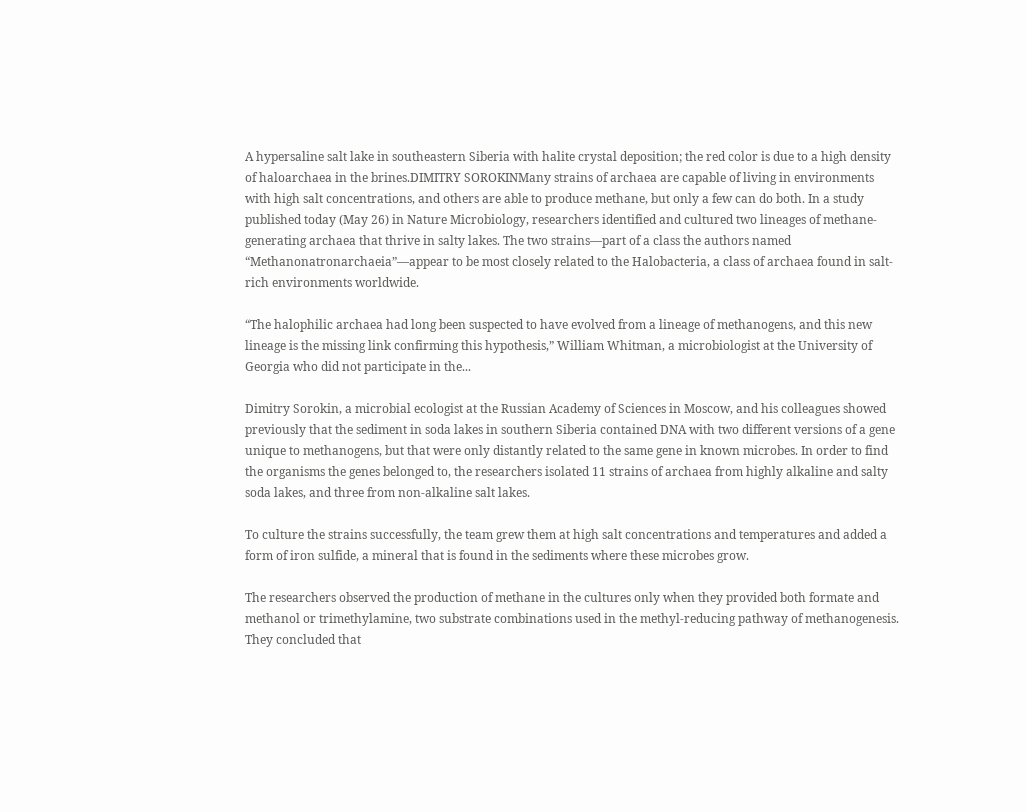A hypersaline salt lake in southeastern Siberia with halite crystal deposition; the red color is due to a high density of haloarchaea in the brines.DIMITRY SOROKINMany strains of archaea are capable of living in environments with high salt concentrations, and others are able to produce methane, but only a few can do both. In a study published today (May 26) in Nature Microbiology, researchers identified and cultured two lineages of methane-generating archaea that thrive in salty lakes. The two strains—part of a class the authors named “Methanonatronarchaeia”—appear to be most closely related to the Halobacteria, a class of archaea found in salt-rich environments worldwide.

“The halophilic archaea had long been suspected to have evolved from a lineage of methanogens, and this new lineage is the missing link confirming this hypothesis,” William Whitman, a microbiologist at the University of Georgia who did not participate in the...

Dimitry Sorokin, a microbial ecologist at the Russian Academy of Sciences in Moscow, and his colleagues showed previously that the sediment in soda lakes in southern Siberia contained DNA with two different versions of a gene unique to methanogens, but that were only distantly related to the same gene in known microbes. In order to find the organisms the genes belonged to, the researchers isolated 11 strains of archaea from highly alkaline and salty soda lakes, and three from non-alkaline salt lakes.

To culture the strains successfully, the team grew them at high salt concentrations and temperatures and added a form of iron sulfide, a mineral that is found in the sediments where these microbes grow.

The researchers observed the production of methane in the cultures only when they provided both formate and methanol or trimethylamine, two substrate combinations used in the methyl-reducing pathway of methanogenesis. They concluded that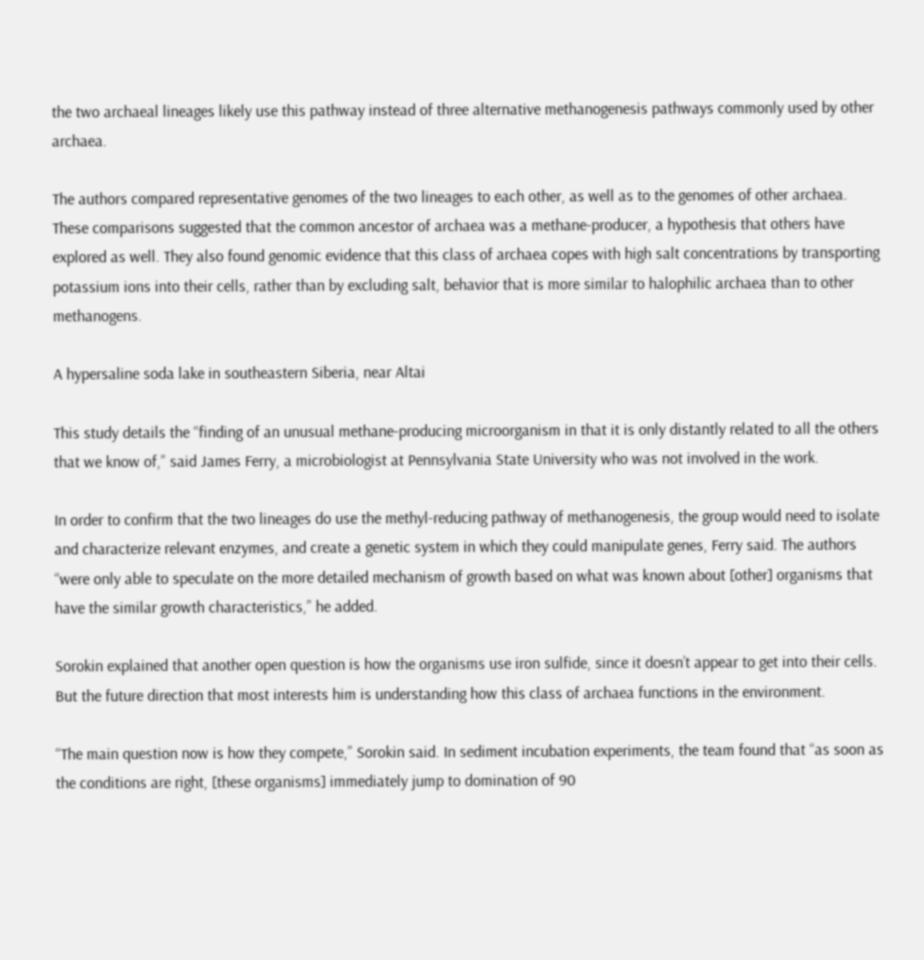the two archaeal lineages likely use this pathway instead of three alternative methanogenesis pathways commonly used by other archaea.

The authors compared representative genomes of the two lineages to each other, as well as to the genomes of other archaea. These comparisons suggested that the common ancestor of archaea was a methane-producer, a hypothesis that others have explored as well. They also found genomic evidence that this class of archaea copes with high salt concentrations by transporting potassium ions into their cells, rather than by excluding salt, behavior that is more similar to halophilic archaea than to other methanogens.

A hypersaline soda lake in southeastern Siberia, near Altai

This study details the “finding of an unusual methane-producing microorganism in that it is only distantly related to all the others that we know of,” said James Ferry, a microbiologist at Pennsylvania State University who was not involved in the work.

In order to confirm that the two lineages do use the methyl-reducing pathway of methanogenesis, the group would need to isolate and characterize relevant enzymes, and create a genetic system in which they could manipulate genes, Ferry said. The authors “were only able to speculate on the more detailed mechanism of growth based on what was known about [other] organisms that have the similar growth characteristics,” he added.

Sorokin explained that another open question is how the organisms use iron sulfide, since it doesn’t appear to get into their cells. But the future direction that most interests him is understanding how this class of archaea functions in the environment.

“The main question now is how they compete,” Sorokin said. In sediment incubation experiments, the team found that “as soon as the conditions are right, [these organisms] immediately jump to domination of 90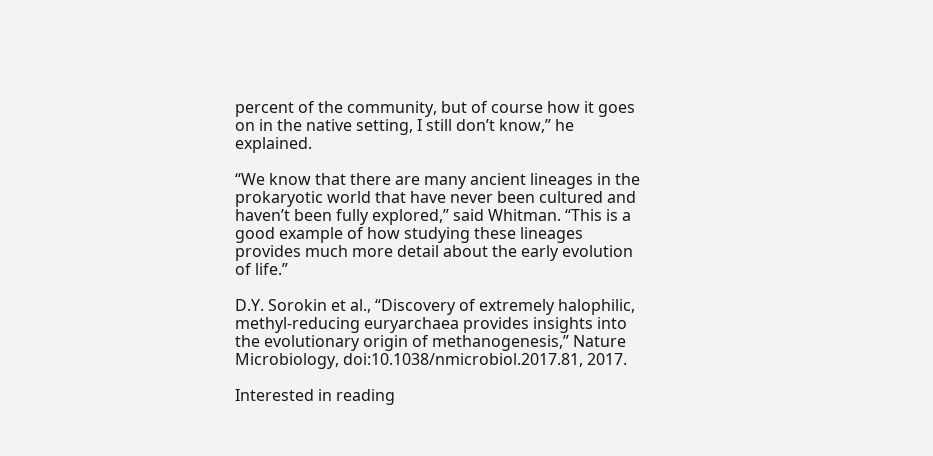percent of the community, but of course how it goes on in the native setting, I still don’t know,” he explained.

“We know that there are many ancient lineages in the prokaryotic world that have never been cultured and haven’t been fully explored,” said Whitman. “This is a good example of how studying these lineages provides much more detail about the early evolution of life.”

D.Y. Sorokin et al., “Discovery of extremely halophilic, methyl-reducing euryarchaea provides insights into the evolutionary origin of methanogenesis,” Nature Microbiology, doi:10.1038/nmicrobiol.2017.81, 2017.

Interested in reading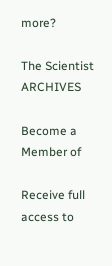more?

The Scientist ARCHIVES

Become a Member of

Receive full access to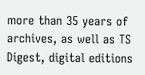more than 35 years of archives, as well as TS Digest, digital editions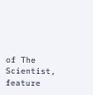of The Scientist, feature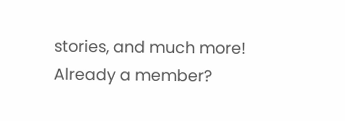stories, and much more!
Already a member?